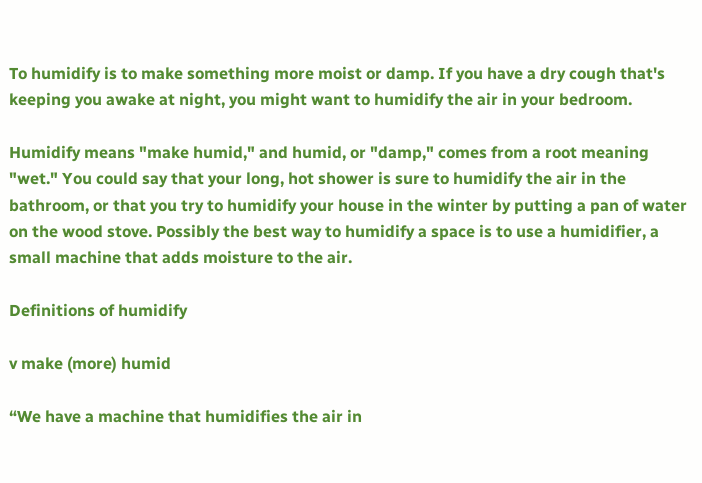To humidify is to make something more moist or damp. If you have a dry cough that's keeping you awake at night, you might want to humidify the air in your bedroom.

Humidify means "make humid," and humid, or "damp," comes from a root meaning "wet." You could say that your long, hot shower is sure to humidify the air in the bathroom, or that you try to humidify your house in the winter by putting a pan of water on the wood stove. Possibly the best way to humidify a space is to use a humidifier, a small machine that adds moisture to the air.

Definitions of humidify

v make (more) humid

“We have a machine that humidifies the air in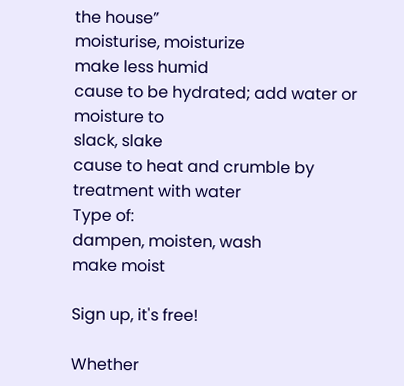the house”
moisturise, moisturize
make less humid
cause to be hydrated; add water or moisture to
slack, slake
cause to heat and crumble by treatment with water
Type of:
dampen, moisten, wash
make moist

Sign up, it's free!

Whether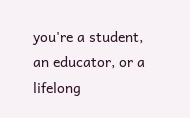you're a student, an educator, or a lifelong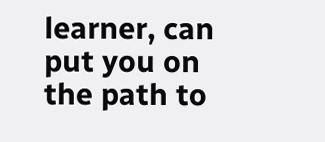learner, can put you on the path to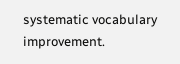systematic vocabulary improvement.